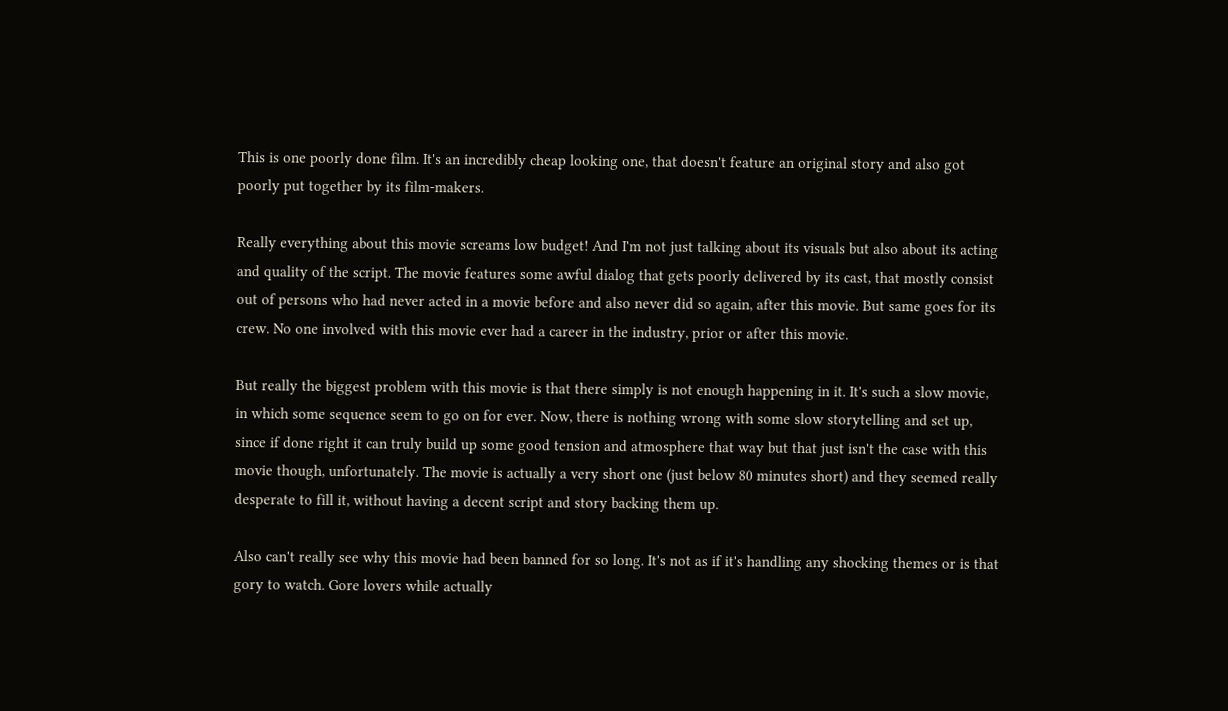This is one poorly done film. It's an incredibly cheap looking one, that doesn't feature an original story and also got poorly put together by its film-makers.

Really everything about this movie screams low budget! And I'm not just talking about its visuals but also about its acting and quality of the script. The movie features some awful dialog that gets poorly delivered by its cast, that mostly consist out of persons who had never acted in a movie before and also never did so again, after this movie. But same goes for its crew. No one involved with this movie ever had a career in the industry, prior or after this movie.

But really the biggest problem with this movie is that there simply is not enough happening in it. It's such a slow movie, in which some sequence seem to go on for ever. Now, there is nothing wrong with some slow storytelling and set up, since if done right it can truly build up some good tension and atmosphere that way but that just isn't the case with this movie though, unfortunately. The movie is actually a very short one (just below 80 minutes short) and they seemed really desperate to fill it, without having a decent script and story backing them up.

Also can't really see why this movie had been banned for so long. It's not as if it's handling any shocking themes or is that gory to watch. Gore lovers while actually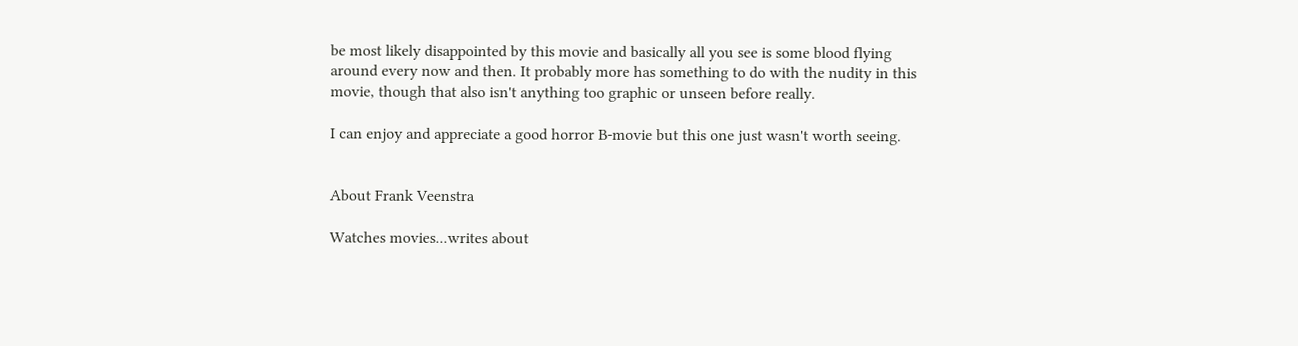be most likely disappointed by this movie and basically all you see is some blood flying around every now and then. It probably more has something to do with the nudity in this movie, though that also isn't anything too graphic or unseen before really.

I can enjoy and appreciate a good horror B-movie but this one just wasn't worth seeing.


About Frank Veenstra

Watches movies...writes about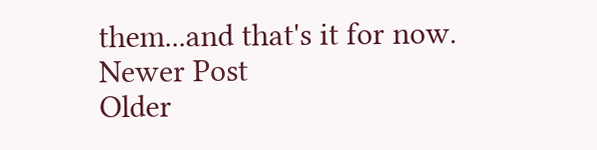them...and that's it for now.
Newer Post
Older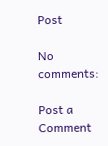Post

No comments:

Post a Comment